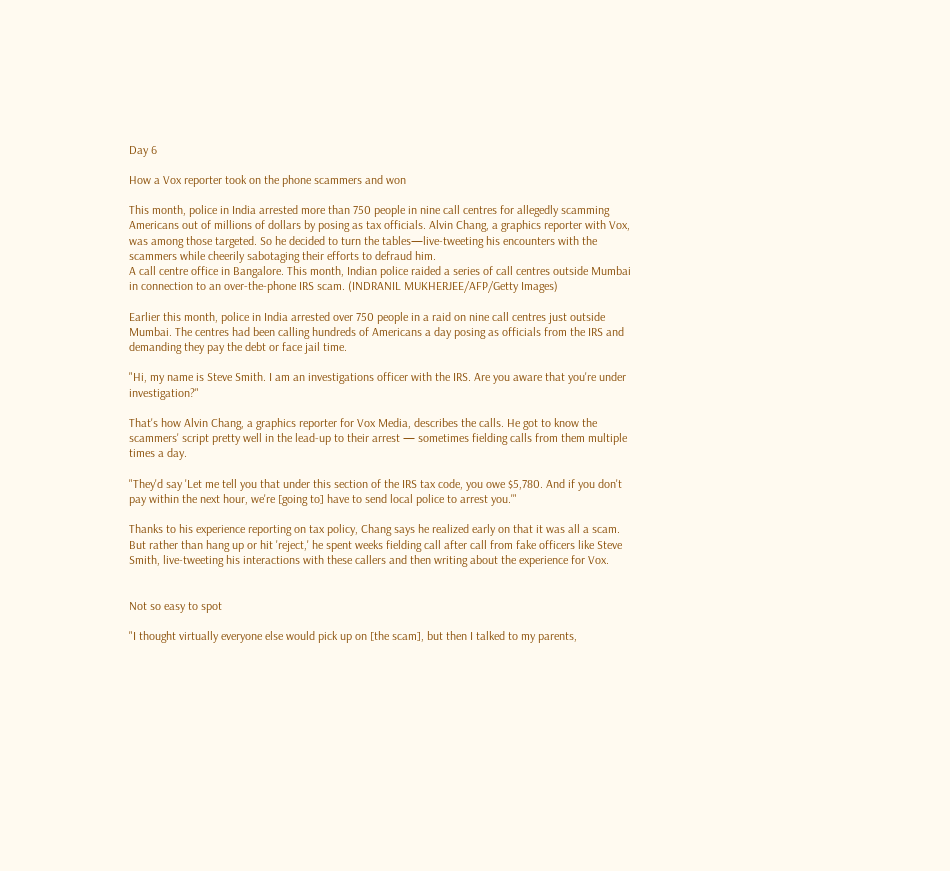Day 6

How a Vox reporter took on the phone scammers and won

This month, police in India arrested more than 750 people in nine call centres for allegedly scamming Americans out of millions of dollars by posing as tax officials. Alvin Chang, a graphics reporter with Vox, was among those targeted. So he decided to turn the tables—live-tweeting his encounters with the scammers while cheerily sabotaging their efforts to defraud him.
A call centre office in Bangalore. This month, Indian police raided a series of call centres outside Mumbai in connection to an over-the-phone IRS scam. (INDRANIL MUKHERJEE/AFP/Getty Images)

Earlier this month, police in India arrested over 750 people in a raid on nine call centres just outside Mumbai. The centres had been calling hundreds of Americans a day posing as officials from the IRS and demanding they pay the debt or face jail time.

"Hi, my name is Steve Smith. I am an investigations officer with the IRS. Are you aware that you're under investigation?"

That's how Alvin Chang, a graphics reporter for Vox Media, describes the calls. He got to know the scammers' script pretty well in the lead-up to their arrest — sometimes fielding calls from them multiple times a day.

"They'd say 'Let me tell you that under this section of the IRS tax code, you owe $5,780. And if you don't pay within the next hour, we're [going to] have to send local police to arrest you.'"

Thanks to his experience reporting on tax policy, Chang says he realized early on that it was all a scam. But rather than hang up or hit 'reject,' he spent weeks fielding call after call from fake officers like Steve Smith, live-tweeting his interactions with these callers and then writing about the experience for Vox.


Not so easy to spot

"I thought virtually everyone else would pick up on [the scam], but then I talked to my parents,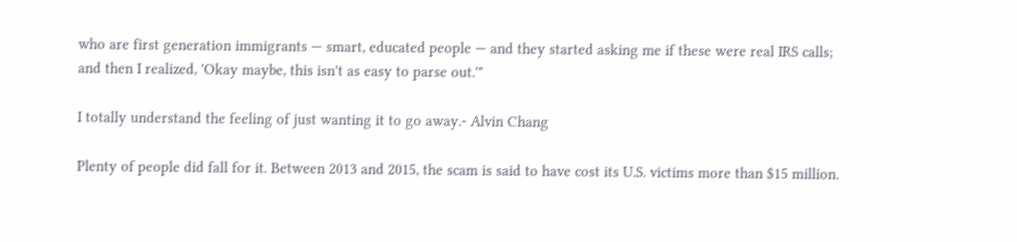who are first generation immigrants — smart, educated people — and they started asking me if these were real IRS calls; and then I realized, 'Okay maybe, this isn't as easy to parse out.'"

I totally understand the feeling of just wanting it to go away.- Alvin Chang

Plenty of people did fall for it. Between 2013 and 2015, the scam is said to have cost its U.S. victims more than $15 million.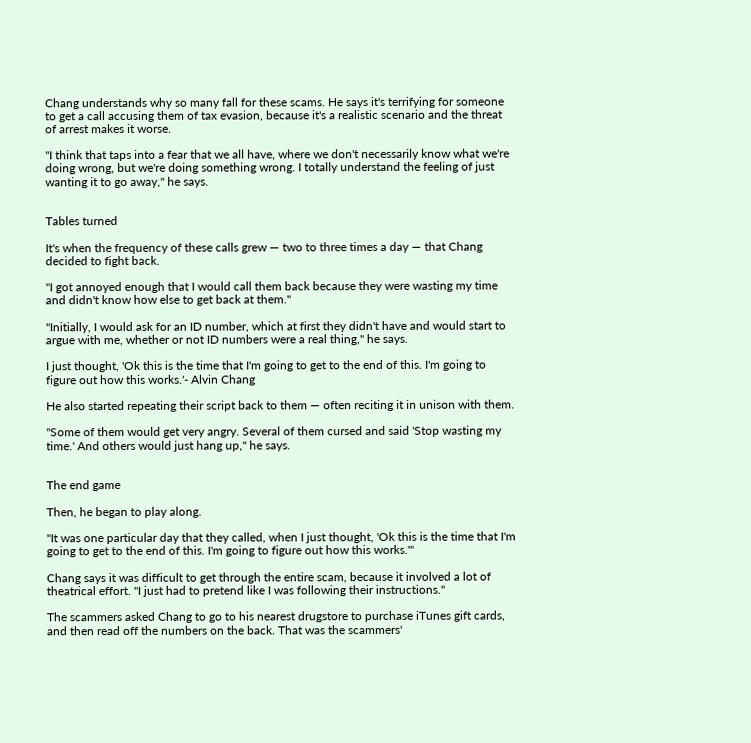Chang understands why so many fall for these scams. He says it's terrifying for someone to get a call accusing them of tax evasion, because it's a realistic scenario and the threat of arrest makes it worse.

"I think that taps into a fear that we all have, where we don't necessarily know what we're doing wrong, but we're doing something wrong. I totally understand the feeling of just wanting it to go away," he says.


Tables turned

It's when the frequency of these calls grew — two to three times a day — that Chang decided to fight back.

"I got annoyed enough that I would call them back because they were wasting my time and didn't know how else to get back at them."

"Initially, I would ask for an ID number, which at first they didn't have and would start to argue with me, whether or not ID numbers were a real thing," he says.

I just thought, 'Ok this is the time that I'm going to get to the end of this. I'm going to figure out how this works.'- Alvin Chang

He also started repeating their script back to them — often reciting it in unison with them.

"Some of them would get very angry. Several of them cursed and said 'Stop wasting my time.' And others would just hang up," he says.


The end game

Then, he began to play along.

"It was one particular day that they called, when I just thought, 'Ok this is the time that I'm going to get to the end of this. I'm going to figure out how this works.'"

Chang says it was difficult to get through the entire scam, because it involved a lot of theatrical effort. "I just had to pretend like I was following their instructions."

The scammers asked Chang to go to his nearest drugstore to purchase iTunes gift cards, and then read off the numbers on the back. That was the scammers'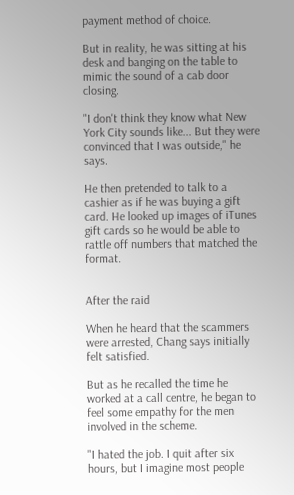payment method of choice.

But in reality, he was sitting at his desk and banging on the table to mimic the sound of a cab door closing.

"I don't think they know what New York City sounds like... But they were convinced that I was outside," he says.

He then pretended to talk to a cashier as if he was buying a gift card. He looked up images of iTunes gift cards so he would be able to rattle off numbers that matched the format.


After the raid

When he heard that the scammers were arrested, Chang says initially felt satisfied.

But as he recalled the time he worked at a call centre, he began to feel some empathy for the men involved in the scheme.

"I hated the job. I quit after six hours, but I imagine most people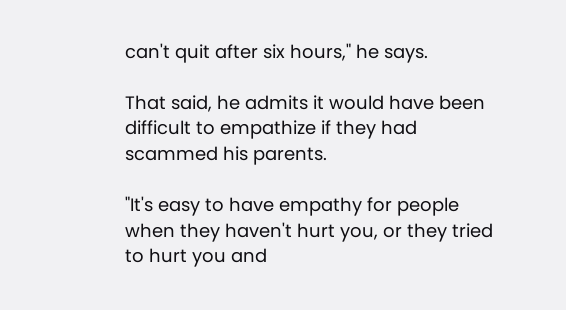can't quit after six hours," he says.

That said, he admits it would have been difficult to empathize if they had scammed his parents.

"It's easy to have empathy for people when they haven't hurt you, or they tried to hurt you and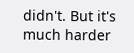didn't. But it's much harder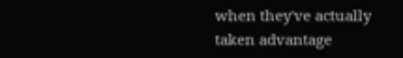when they've actually taken advantage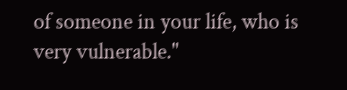of someone in your life, who is very vulnerable."